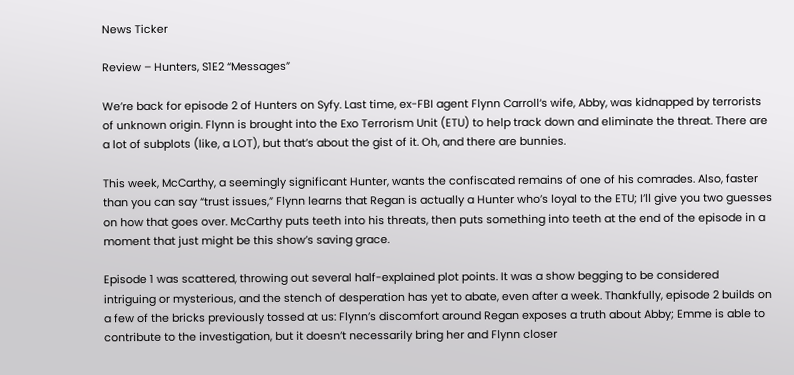News Ticker

Review – Hunters, S1E2 “Messages”

We’re back for episode 2 of Hunters on Syfy. Last time, ex-FBI agent Flynn Carroll‘s wife, Abby, was kidnapped by terrorists of unknown origin. Flynn is brought into the Exo Terrorism Unit (ETU) to help track down and eliminate the threat. There are a lot of subplots (like, a LOT), but that’s about the gist of it. Oh, and there are bunnies.

This week, McCarthy, a seemingly significant Hunter, wants the confiscated remains of one of his comrades. Also, faster than you can say “trust issues,” Flynn learns that Regan is actually a Hunter who’s loyal to the ETU; I’ll give you two guesses on how that goes over. McCarthy puts teeth into his threats, then puts something into teeth at the end of the episode in a moment that just might be this show’s saving grace.

Episode 1 was scattered, throwing out several half-explained plot points. It was a show begging to be considered intriguing or mysterious, and the stench of desperation has yet to abate, even after a week. Thankfully, episode 2 builds on a few of the bricks previously tossed at us: Flynn’s discomfort around Regan exposes a truth about Abby; Emme is able to contribute to the investigation, but it doesn’t necessarily bring her and Flynn closer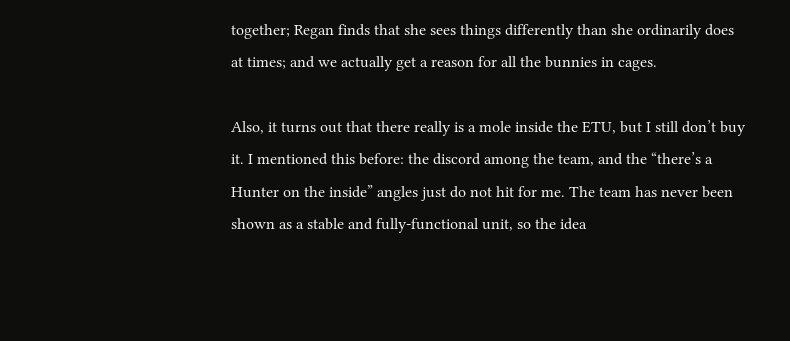together; Regan finds that she sees things differently than she ordinarily does at times; and we actually get a reason for all the bunnies in cages.

Also, it turns out that there really is a mole inside the ETU, but I still don’t buy it. I mentioned this before: the discord among the team, and the “there’s a Hunter on the inside” angles just do not hit for me. The team has never been shown as a stable and fully-functional unit, so the idea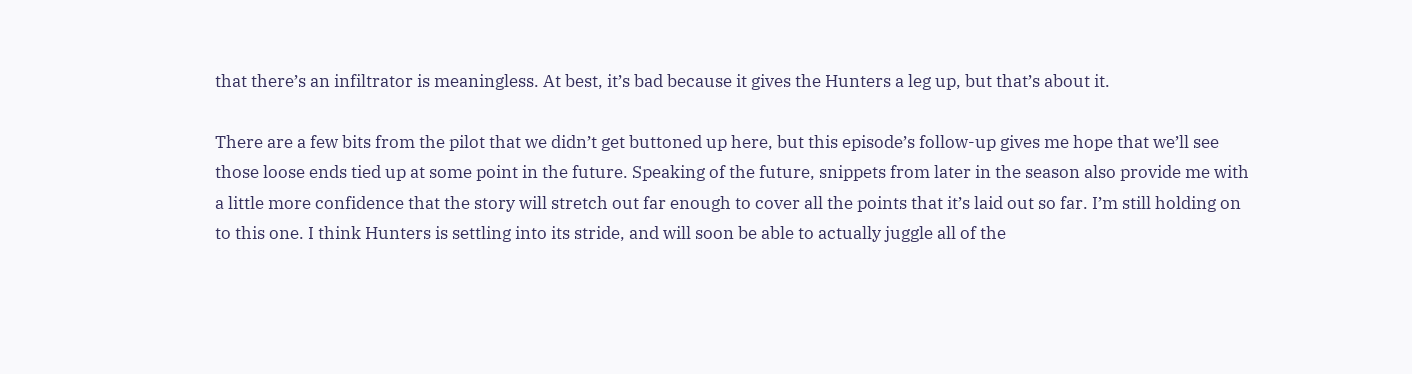that there’s an infiltrator is meaningless. At best, it’s bad because it gives the Hunters a leg up, but that’s about it.

There are a few bits from the pilot that we didn’t get buttoned up here, but this episode’s follow-up gives me hope that we’ll see those loose ends tied up at some point in the future. Speaking of the future, snippets from later in the season also provide me with a little more confidence that the story will stretch out far enough to cover all the points that it’s laid out so far. I’m still holding on to this one. I think Hunters is settling into its stride, and will soon be able to actually juggle all of the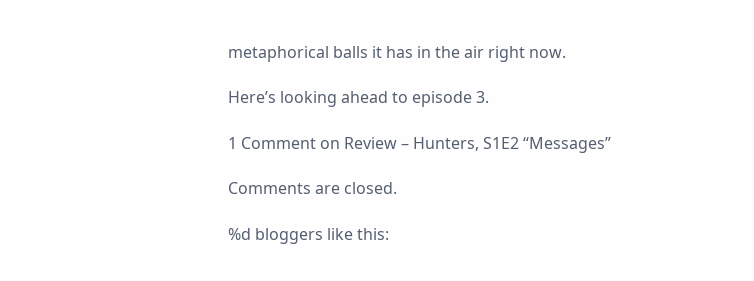metaphorical balls it has in the air right now.

Here’s looking ahead to episode 3.

1 Comment on Review – Hunters, S1E2 “Messages”

Comments are closed.

%d bloggers like this: